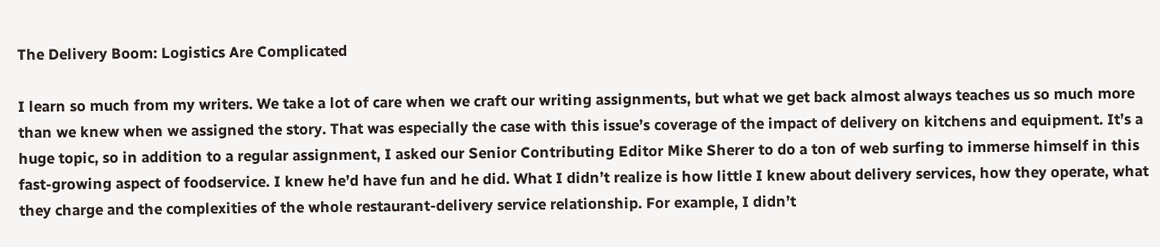The Delivery Boom: Logistics Are Complicated

I learn so much from my writers. We take a lot of care when we craft our writing assignments, but what we get back almost always teaches us so much more than we knew when we assigned the story. That was especially the case with this issue’s coverage of the impact of delivery on kitchens and equipment. It’s a huge topic, so in addition to a regular assignment, I asked our Senior Contributing Editor Mike Sherer to do a ton of web surfing to immerse himself in this fast-growing aspect of foodservice. I knew he’d have fun and he did. What I didn’t realize is how little I knew about delivery services, how they operate, what they charge and the complexities of the whole restaurant-delivery service relationship. For example, I didn’t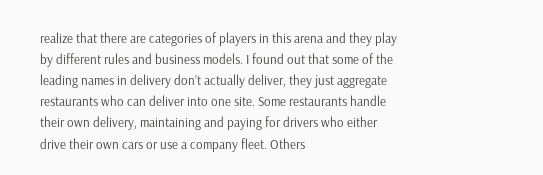realize that there are categories of players in this arena and they play by different rules and business models. I found out that some of the leading names in delivery don’t actually deliver, they just aggregate restaurants who can deliver into one site. Some restaurants handle their own delivery, maintaining and paying for drivers who either drive their own cars or use a company fleet. Others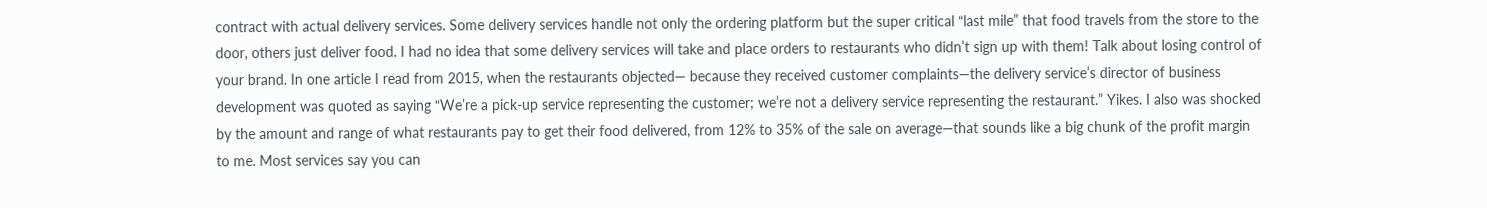contract with actual delivery services. Some delivery services handle not only the ordering platform but the super critical “last mile” that food travels from the store to the door, others just deliver food. I had no idea that some delivery services will take and place orders to restaurants who didn’t sign up with them! Talk about losing control of your brand. In one article I read from 2015, when the restaurants objected— because they received customer complaints—the delivery service’s director of business development was quoted as saying “We’re a pick-up service representing the customer; we’re not a delivery service representing the restaurant.” Yikes. I also was shocked by the amount and range of what restaurants pay to get their food delivered, from 12% to 35% of the sale on average—that sounds like a big chunk of the profit margin to me. Most services say you can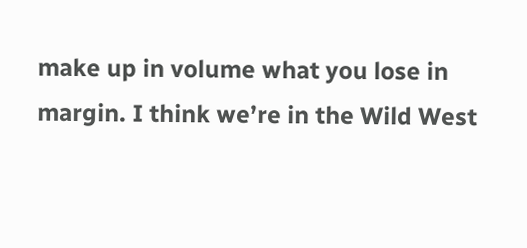make up in volume what you lose in margin. I think we’re in the Wild West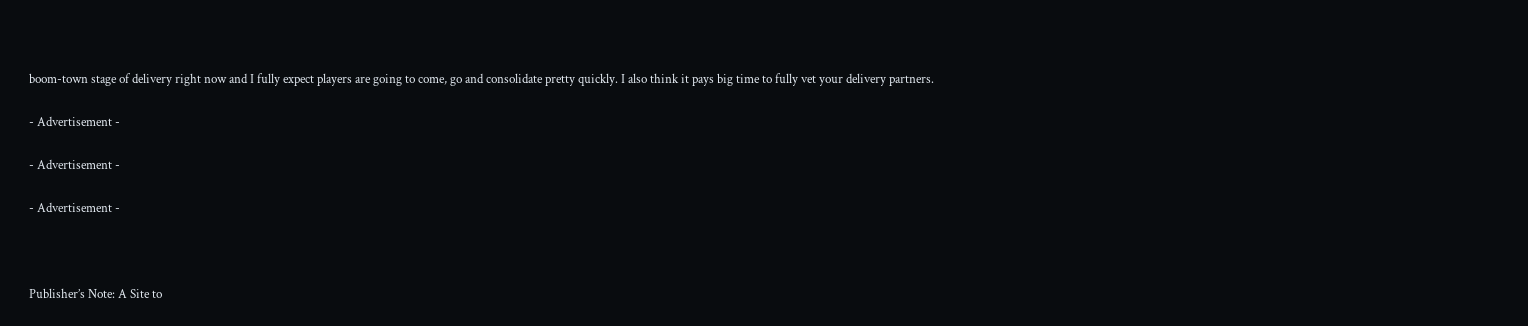boom-town stage of delivery right now and I fully expect players are going to come, go and consolidate pretty quickly. I also think it pays big time to fully vet your delivery partners.

- Advertisement -

- Advertisement -

- Advertisement -



Publisher’s Note: A Site to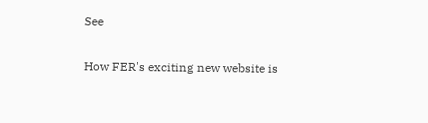See

How FER's exciting new website is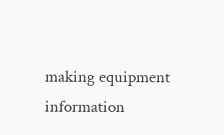making equipment information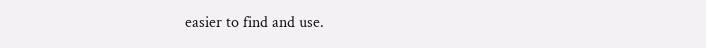easier to find and use.